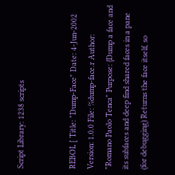Script Library: 1238 scripts


REBOL [ Title: "Dump-Face" Date: 4-Jun-2002 Version: 1.0.0 File: %dump-face.r Author: "Romano Paolo Tenca" Purpose: {Dump a face and its subfaces and deep find shared faces in a pane (for debugging) Returns the face itself, so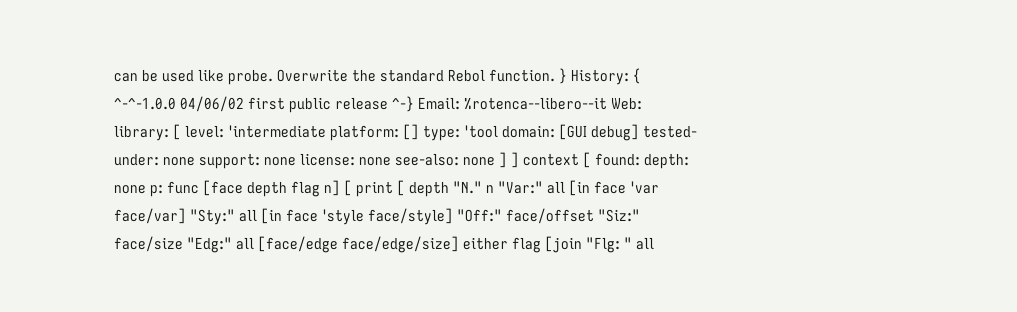can be used like probe. Overwrite the standard Rebol function. } History: { ^-^-1.0.0 04/06/02 first public release ^-} Email: %rotenca--libero--it Web: library: [ level: 'intermediate platform: [] type: 'tool domain: [GUI debug] tested-under: none support: none license: none see-also: none ] ] context [ found: depth: none p: func [face depth flag n] [ print [ depth "N." n "Var:" all [in face 'var face/var] "Sty:" all [in face 'style face/style] "Off:" face/offset "Siz:" face/size "Edg:" all [face/edge face/edge/size] either flag [join "Flg: " all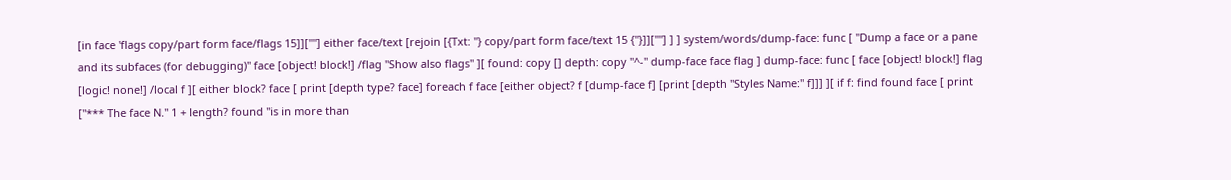[in face 'flags copy/part form face/flags 15]][""] either face/text [rejoin [{Txt: "} copy/part form face/text 15 {"}]][""] ] ] system/words/dump-face: func [ "Dump a face or a pane and its subfaces (for debugging)" face [object! block!] /flag "Show also flags" ][ found: copy [] depth: copy "^-" dump-face face flag ] dump-face: func [ face [object! block!] flag [logic! none!] /local f ][ either block? face [ print [depth type? face] foreach f face [either object? f [dump-face f] [print [depth "Styles Name:" f]]] ][ if f: find found face [ print ["*** The face N." 1 + length? found "is in more than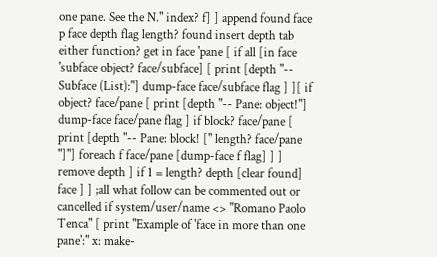one pane. See the N." index? f] ] append found face p face depth flag length? found insert depth tab either function? get in face 'pane [ if all [in face 'subface object? face/subface] [ print [depth "-- Subface (List):"] dump-face face/subface flag ] ][ if object? face/pane [ print [depth "-- Pane: object!"] dump-face face/pane flag ] if block? face/pane [ print [depth "-- Pane: block! [" length? face/pane "]"] foreach f face/pane [dump-face f flag] ] ] remove depth ] if 1 = length? depth [clear found] face ] ] ;all what follow can be commented out or cancelled if system/user/name <> "Romano Paolo Tenca" [ print "Example of 'face in more than one pane':" x: make-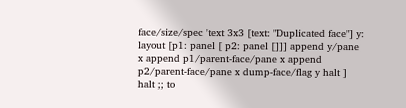face/size/spec 'text 3x3 [text: "Duplicated face"] y: layout [p1: panel [ p2: panel []]] append y/pane x append p1/parent-face/pane x append p2/parent-face/pane x dump-face/flag y halt ]
halt ;; to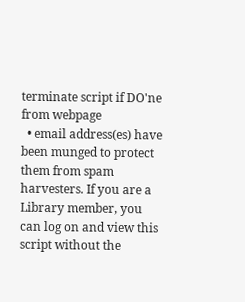terminate script if DO'ne from webpage
  • email address(es) have been munged to protect them from spam harvesters. If you are a Library member, you can log on and view this script without the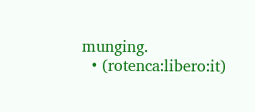munging.
  • (rotenca:libero:it)